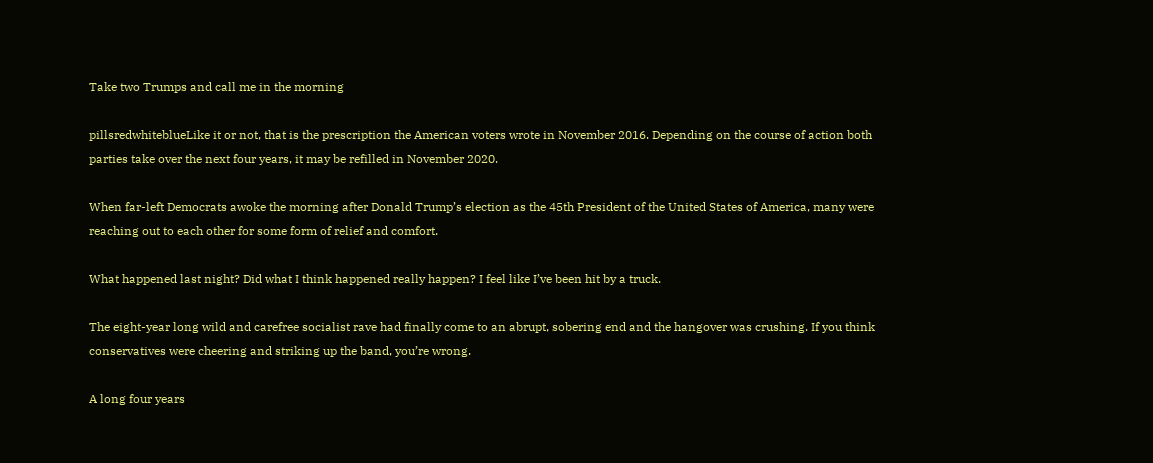Take two Trumps and call me in the morning

pillsredwhiteblueLike it or not, that is the prescription the American voters wrote in November 2016. Depending on the course of action both parties take over the next four years, it may be refilled in November 2020.

When far-left Democrats awoke the morning after Donald Trump’s election as the 45th President of the United States of America, many were reaching out to each other for some form of relief and comfort.

What happened last night? Did what I think happened really happen? I feel like I’ve been hit by a truck.

The eight-year long wild and carefree socialist rave had finally come to an abrupt, sobering end and the hangover was crushing. If you think conservatives were cheering and striking up the band, you’re wrong.

A long four years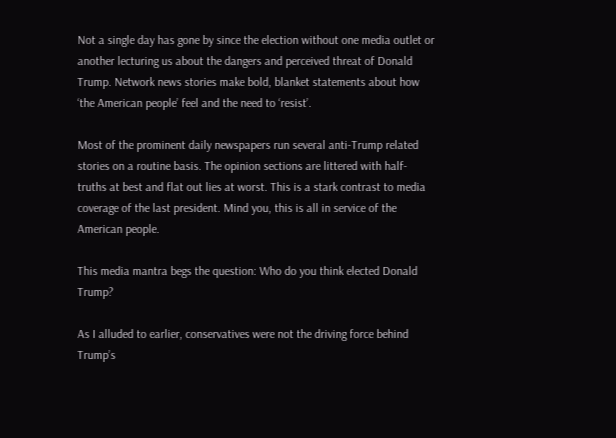Not a single day has gone by since the election without one media outlet or another lecturing us about the dangers and perceived threat of Donald Trump. Network news stories make bold, blanket statements about how ‘the American people’ feel and the need to ‘resist’.

Most of the prominent daily newspapers run several anti-Trump related stories on a routine basis. The opinion sections are littered with half-truths at best and flat out lies at worst. This is a stark contrast to media coverage of the last president. Mind you, this is all in service of the American people.

This media mantra begs the question: Who do you think elected Donald Trump?

As I alluded to earlier, conservatives were not the driving force behind Trump’s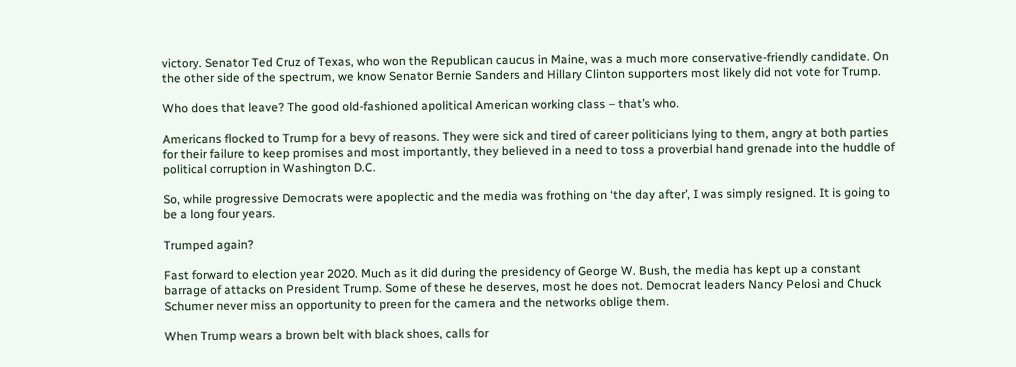victory. Senator Ted Cruz of Texas, who won the Republican caucus in Maine, was a much more conservative-friendly candidate. On the other side of the spectrum, we know Senator Bernie Sanders and Hillary Clinton supporters most likely did not vote for Trump.

Who does that leave? The good old-fashioned apolitical American working class – that’s who.

Americans flocked to Trump for a bevy of reasons. They were sick and tired of career politicians lying to them, angry at both parties for their failure to keep promises and most importantly, they believed in a need to toss a proverbial hand grenade into the huddle of political corruption in Washington D.C.

So, while progressive Democrats were apoplectic and the media was frothing on ‘the day after’, I was simply resigned. It is going to be a long four years.

Trumped again?

Fast forward to election year 2020. Much as it did during the presidency of George W. Bush, the media has kept up a constant barrage of attacks on President Trump. Some of these he deserves, most he does not. Democrat leaders Nancy Pelosi and Chuck Schumer never miss an opportunity to preen for the camera and the networks oblige them.

When Trump wears a brown belt with black shoes, calls for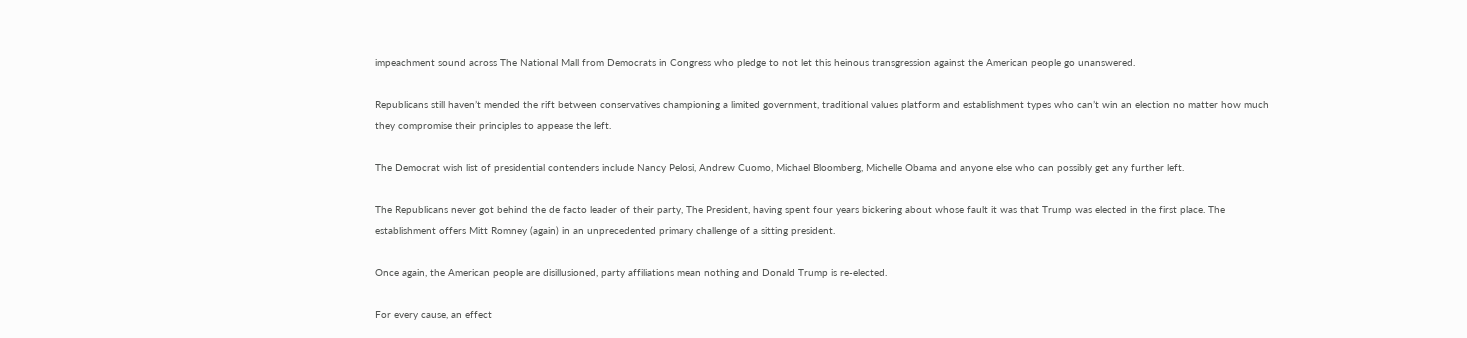impeachment sound across The National Mall from Democrats in Congress who pledge to not let this heinous transgression against the American people go unanswered.

Republicans still haven’t mended the rift between conservatives championing a limited government, traditional values platform and establishment types who can’t win an election no matter how much they compromise their principles to appease the left.

The Democrat wish list of presidential contenders include Nancy Pelosi, Andrew Cuomo, Michael Bloomberg, Michelle Obama and anyone else who can possibly get any further left.

The Republicans never got behind the de facto leader of their party, The President, having spent four years bickering about whose fault it was that Trump was elected in the first place. The establishment offers Mitt Romney (again) in an unprecedented primary challenge of a sitting president.

Once again, the American people are disillusioned, party affiliations mean nothing and Donald Trump is re-elected.

For every cause, an effect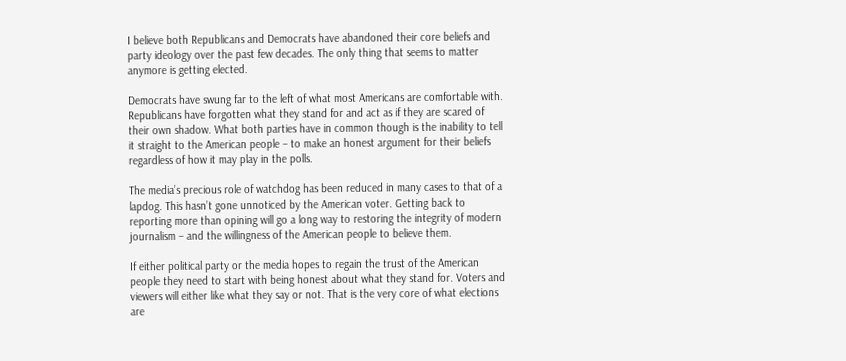I believe both Republicans and Democrats have abandoned their core beliefs and party ideology over the past few decades. The only thing that seems to matter anymore is getting elected.

Democrats have swung far to the left of what most Americans are comfortable with. Republicans have forgotten what they stand for and act as if they are scared of their own shadow. What both parties have in common though is the inability to tell it straight to the American people – to make an honest argument for their beliefs regardless of how it may play in the polls.

The media’s precious role of watchdog has been reduced in many cases to that of a lapdog. This hasn’t gone unnoticed by the American voter. Getting back to reporting more than opining will go a long way to restoring the integrity of modern journalism – and the willingness of the American people to believe them.

If either political party or the media hopes to regain the trust of the American people they need to start with being honest about what they stand for. Voters and viewers will either like what they say or not. That is the very core of what elections are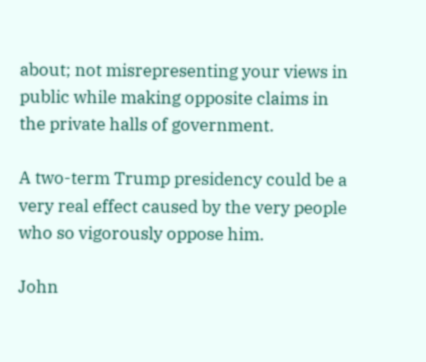about; not misrepresenting your views in public while making opposite claims in the private halls of government.

A two-term Trump presidency could be a very real effect caused by the very people who so vigorously oppose him.

John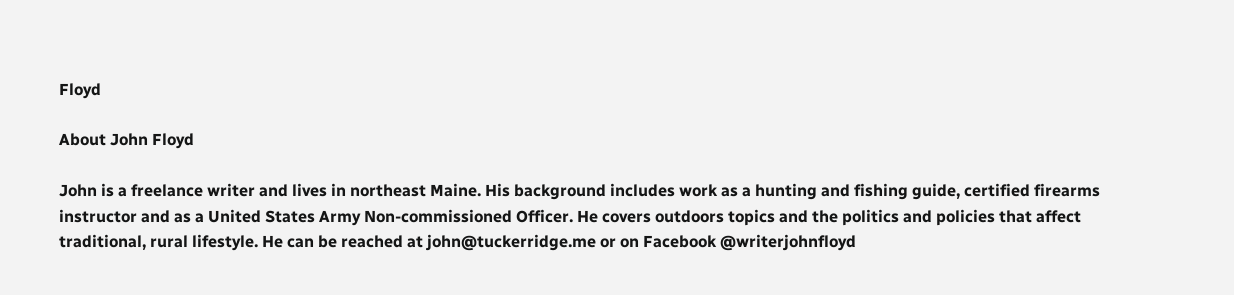Floyd

About John Floyd

John is a freelance writer and lives in northeast Maine. His background includes work as a hunting and fishing guide, certified firearms instructor and as a United States Army Non-commissioned Officer. He covers outdoors topics and the politics and policies that affect traditional, rural lifestyle. He can be reached at john@tuckerridge.me or on Facebook @writerjohnfloyd